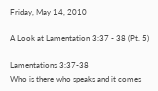Friday, May 14, 2010

A Look at Lamentation 3:37 - 38 (Pt. 5)

Lamentations 3:37-38
Who is there who speaks and it comes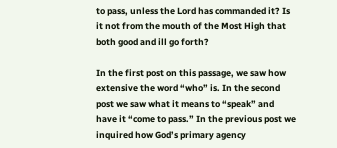to pass, unless the Lord has commanded it? Is it not from the mouth of the Most High that both good and ill go forth?

In the first post on this passage, we saw how extensive the word “who” is. In the second post we saw what it means to “speak” and have it “come to pass.” In the previous post we inquired how God’s primary agency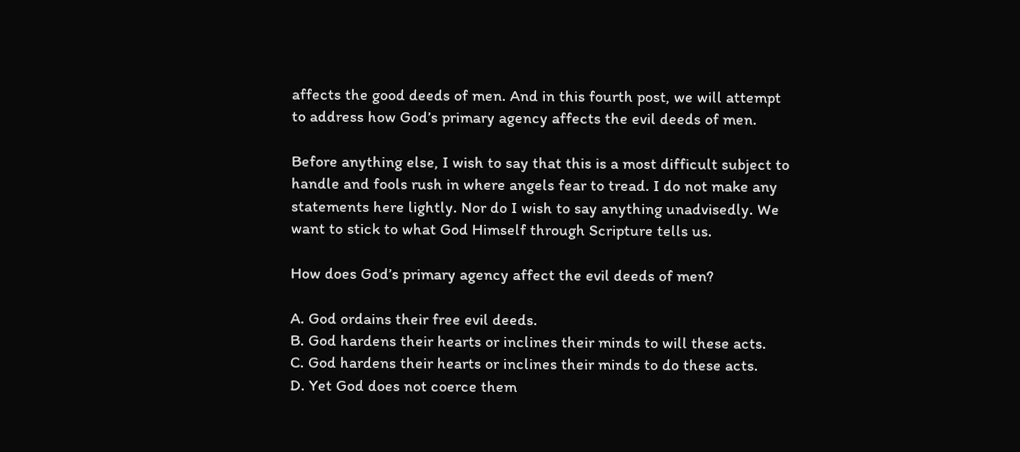affects the good deeds of men. And in this fourth post, we will attempt to address how God’s primary agency affects the evil deeds of men.

Before anything else, I wish to say that this is a most difficult subject to handle and fools rush in where angels fear to tread. I do not make any statements here lightly. Nor do I wish to say anything unadvisedly. We want to stick to what God Himself through Scripture tells us.

How does God’s primary agency affect the evil deeds of men?

A. God ordains their free evil deeds.
B. God hardens their hearts or inclines their minds to will these acts.
C. God hardens their hearts or inclines their minds to do these acts.
D. Yet God does not coerce them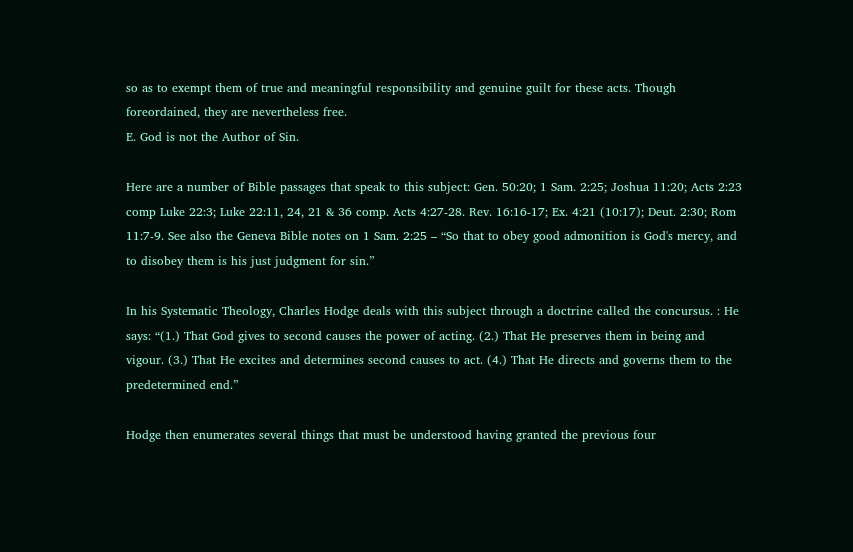so as to exempt them of true and meaningful responsibility and genuine guilt for these acts. Though foreordained, they are nevertheless free.
E. God is not the Author of Sin.

Here are a number of Bible passages that speak to this subject: Gen. 50:20; 1 Sam. 2:25; Joshua 11:20; Acts 2:23 comp Luke 22:3; Luke 22:11, 24, 21 & 36 comp. Acts 4:27-28. Rev. 16:16-17; Ex. 4:21 (10:17); Deut. 2:30; Rom 11:7-9. See also the Geneva Bible notes on 1 Sam. 2:25 – “So that to obey good admonition is God's mercy, and to disobey them is his just judgment for sin.”

In his Systematic Theology, Charles Hodge deals with this subject through a doctrine called the concursus. : He says: “(1.) That God gives to second causes the power of acting. (2.) That He preserves them in being and vigour. (3.) That He excites and determines second causes to act. (4.) That He directs and governs them to the predetermined end.”

Hodge then enumerates several things that must be understood having granted the previous four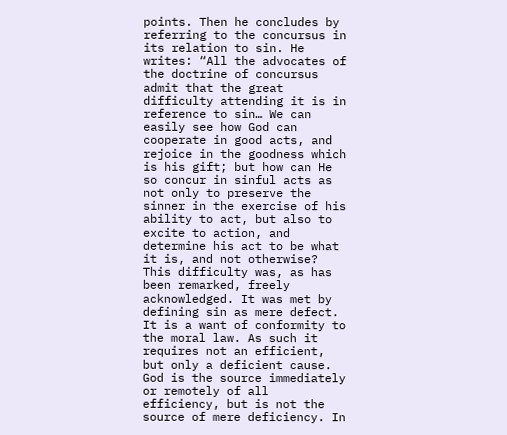points. Then he concludes by referring to the concursus in its relation to sin. He writes: “All the advocates of the doctrine of concursus admit that the great difficulty attending it is in reference to sin… We can easily see how God can cooperate in good acts, and rejoice in the goodness which is his gift; but how can He so concur in sinful acts as not only to preserve the sinner in the exercise of his ability to act, but also to excite to action, and determine his act to be what it is, and not otherwise? This difficulty was, as has been remarked, freely acknowledged. It was met by defining sin as mere defect. It is a want of conformity to the moral law. As such it requires not an efficient, but only a deficient cause. God is the source immediately or remotely of all efficiency, but is not the source of mere deficiency. In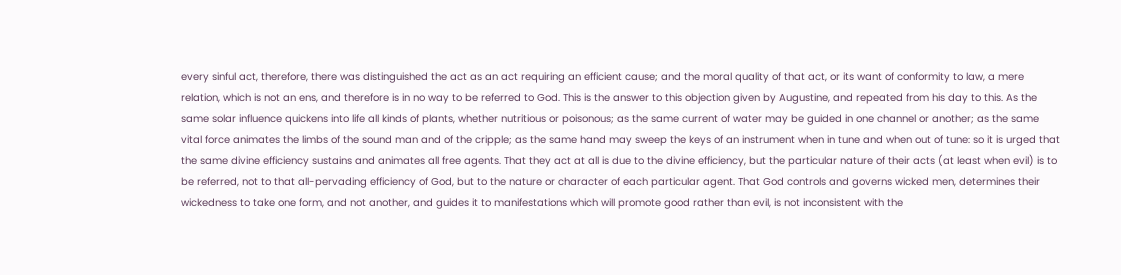every sinful act, therefore, there was distinguished the act as an act requiring an efficient cause; and the moral quality of that act, or its want of conformity to law, a mere relation, which is not an ens, and therefore is in no way to be referred to God. This is the answer to this objection given by Augustine, and repeated from his day to this. As the same solar influence quickens into life all kinds of plants, whether nutritious or poisonous; as the same current of water may be guided in one channel or another; as the same vital force animates the limbs of the sound man and of the cripple; as the same hand may sweep the keys of an instrument when in tune and when out of tune: so it is urged that the same divine efficiency sustains and animates all free agents. That they act at all is due to the divine efficiency, but the particular nature of their acts (at least when evil) is to be referred, not to that all-pervading efficiency of God, but to the nature or character of each particular agent. That God controls and governs wicked men, determines their wickedness to take one form, and not another, and guides it to manifestations which will promote good rather than evil, is not inconsistent with the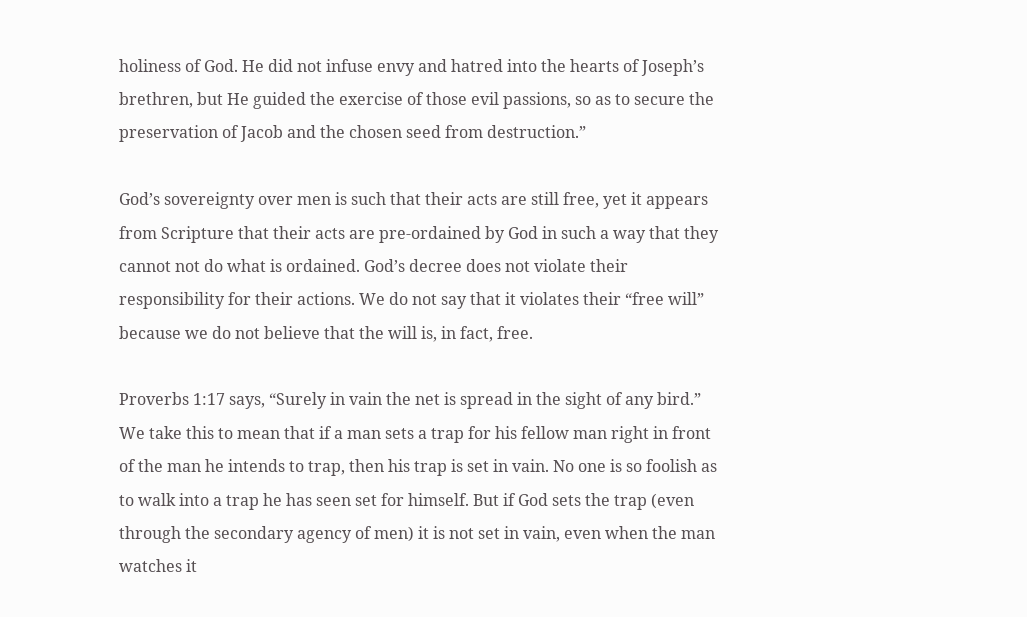holiness of God. He did not infuse envy and hatred into the hearts of Joseph’s brethren, but He guided the exercise of those evil passions, so as to secure the preservation of Jacob and the chosen seed from destruction.”

God’s sovereignty over men is such that their acts are still free, yet it appears from Scripture that their acts are pre-ordained by God in such a way that they cannot not do what is ordained. God’s decree does not violate their responsibility for their actions. We do not say that it violates their “free will” because we do not believe that the will is, in fact, free.

Proverbs 1:17 says, “Surely in vain the net is spread in the sight of any bird.” We take this to mean that if a man sets a trap for his fellow man right in front of the man he intends to trap, then his trap is set in vain. No one is so foolish as to walk into a trap he has seen set for himself. But if God sets the trap (even through the secondary agency of men) it is not set in vain, even when the man watches it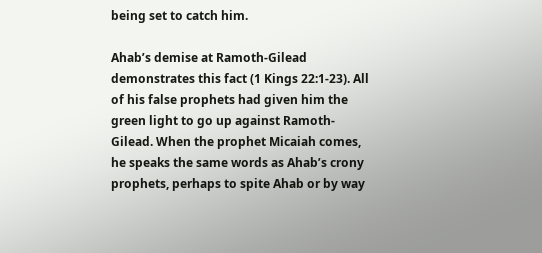being set to catch him.

Ahab’s demise at Ramoth-Gilead demonstrates this fact (1 Kings 22:1-23). All of his false prophets had given him the green light to go up against Ramoth-Gilead. When the prophet Micaiah comes, he speaks the same words as Ahab’s crony prophets, perhaps to spite Ahab or by way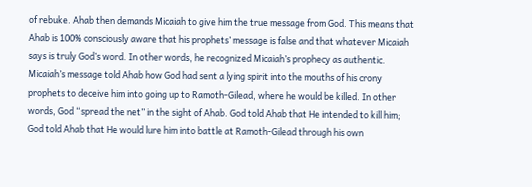of rebuke. Ahab then demands Micaiah to give him the true message from God. This means that Ahab is 100% consciously aware that his prophets’ message is false and that whatever Micaiah says is truly God’s word. In other words, he recognized Micaiah’s prophecy as authentic. Micaiah’s message told Ahab how God had sent a lying spirit into the mouths of his crony prophets to deceive him into going up to Ramoth-Gilead, where he would be killed. In other words, God “spread the net” in the sight of Ahab. God told Ahab that He intended to kill him; God told Ahab that He would lure him into battle at Ramoth-Gilead through his own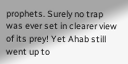prophets. Surely no trap was ever set in clearer view of its prey! Yet Ahab still went up to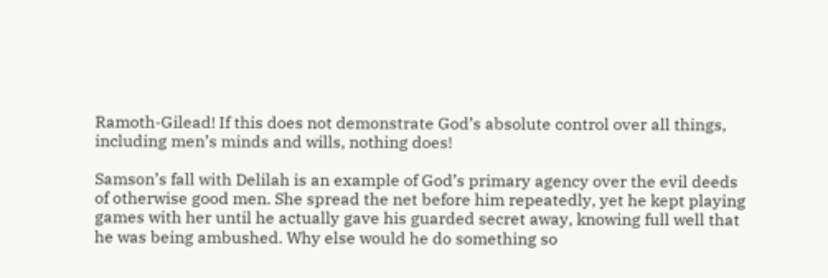Ramoth-Gilead! If this does not demonstrate God’s absolute control over all things, including men’s minds and wills, nothing does!

Samson’s fall with Delilah is an example of God’s primary agency over the evil deeds of otherwise good men. She spread the net before him repeatedly, yet he kept playing games with her until he actually gave his guarded secret away, knowing full well that he was being ambushed. Why else would he do something so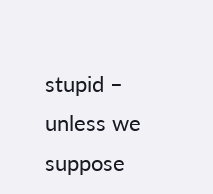stupid – unless we suppose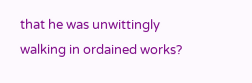that he was unwittingly walking in ordained works?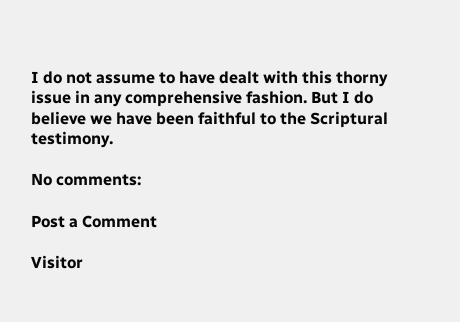I do not assume to have dealt with this thorny issue in any comprehensive fashion. But I do believe we have been faithful to the Scriptural testimony.

No comments:

Post a Comment

Visitor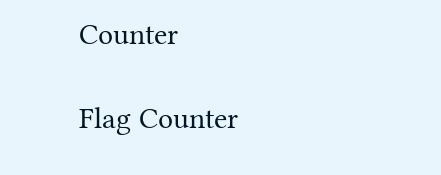Counter

Flag Counter